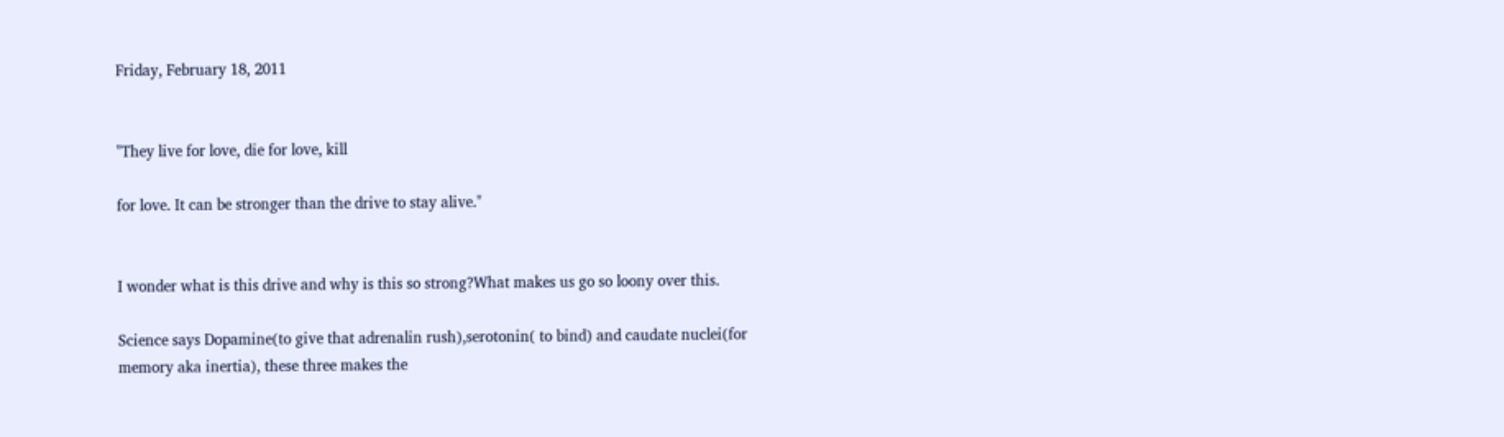Friday, February 18, 2011


"They live for love, die for love, kill

for love. It can be stronger than the drive to stay alive."


I wonder what is this drive and why is this so strong?What makes us go so loony over this.

Science says Dopamine(to give that adrenalin rush),serotonin( to bind) and caudate nuclei(for memory aka inertia), these three makes the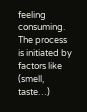feeling consuming. The process is initiated by  factors like (smell, taste…)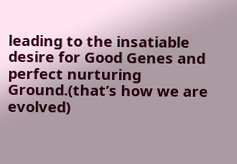leading to the insatiable desire for Good Genes and perfect nurturing Ground.(that’s how we are evolved)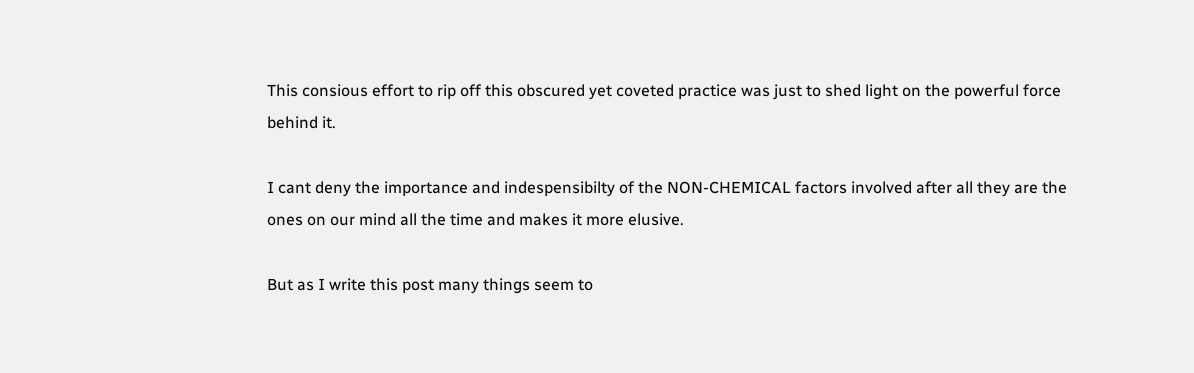This consious effort to rip off this obscured yet coveted practice was just to shed light on the powerful force behind it.

I cant deny the importance and indespensibilty of the NON-CHEMICAL factors involved after all they are the ones on our mind all the time and makes it more elusive.

But as I write this post many things seem to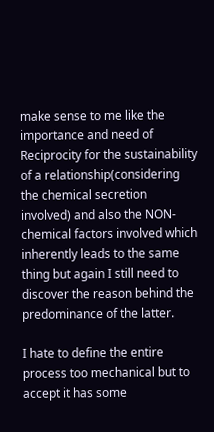make sense to me like the importance and need of Reciprocity for the sustainability of a relationship(considering the chemical secretion involved) and also the NON-chemical factors involved which inherently leads to the same thing but again I still need to discover the reason behind the predominance of the latter.

I hate to define the entire process too mechanical but to accept it has some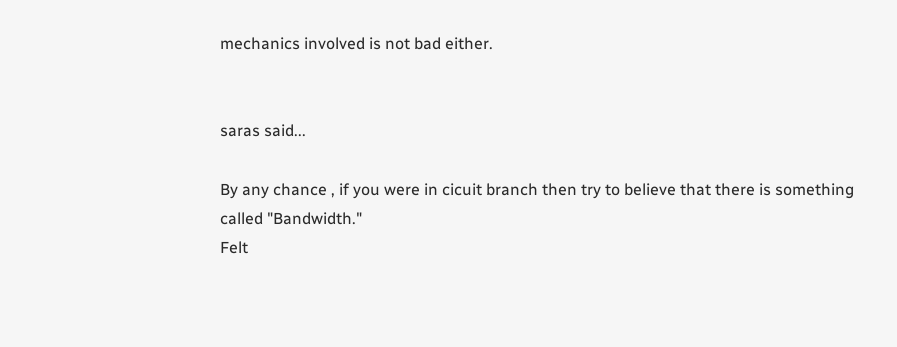mechanics involved is not bad either.


saras said...

By any chance , if you were in cicuit branch then try to believe that there is something called "Bandwidth."
Felt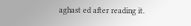aghast ed after reading it.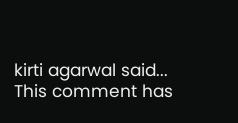kirti agarwal said...
This comment has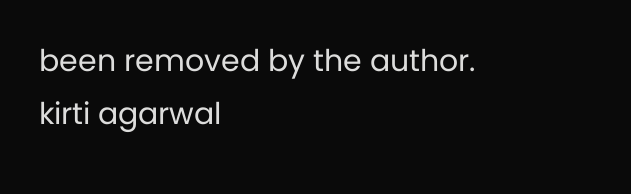been removed by the author.
kirti agarwal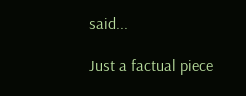said...

Just a factual piece